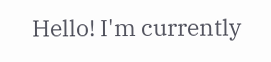Hello! I'm currently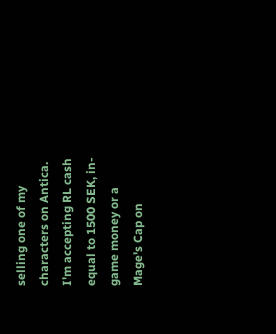selling one of my characters on Antica. I'm accepting RL cash equal to 1500 SEK, in-game money or a Mage's Cap on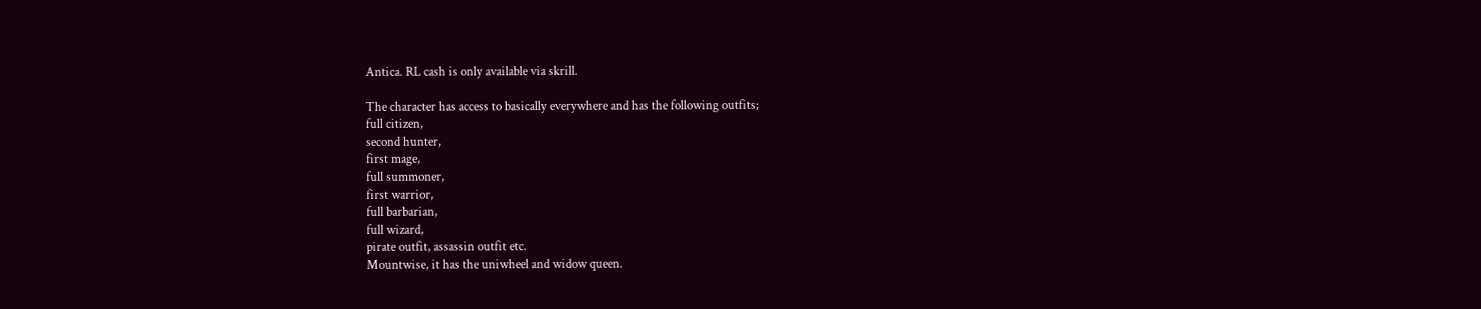Antica. RL cash is only available via skrill.

The character has access to basically everywhere and has the following outfits;
full citizen,
second hunter,
first mage,
full summoner,
first warrior,
full barbarian,
full wizard,
pirate outfit, assassin outfit etc.
Mountwise, it has the uniwheel and widow queen.